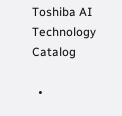Toshiba AI Technology Catalog

  •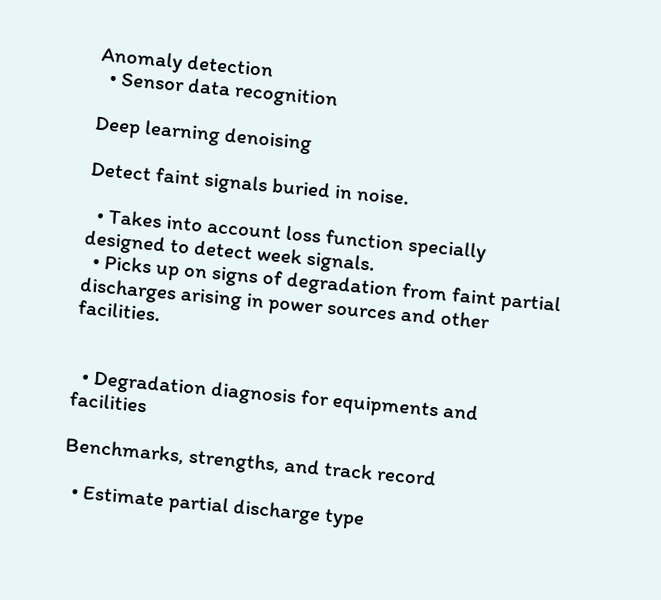Anomaly detection
  • Sensor data recognition

Deep learning denoising

Detect faint signals buried in noise.

  • Takes into account loss function specially designed to detect week signals.
  • Picks up on signs of degradation from faint partial discharges arising in power sources and other facilities.


  • Degradation diagnosis for equipments and facilities

Benchmarks, strengths, and track record

  • Estimate partial discharge type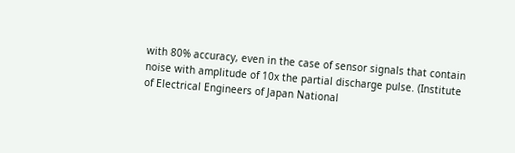with 80% accuracy, even in the case of sensor signals that contain noise with amplitude of 10x the partial discharge pulse. (Institute of Electrical Engineers of Japan National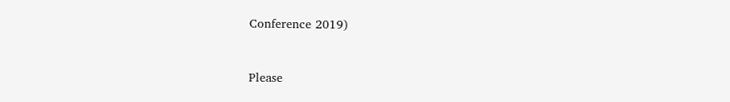Conference 2019)


Please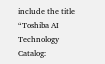include the title “Toshiba AI Technology Catalog: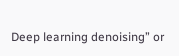Deep learning denoising” or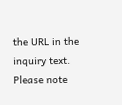the URL in the inquiry text.
Please note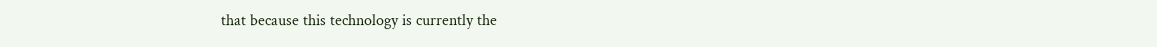that because this technology is currently the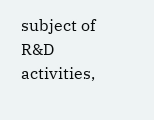subject of R&D activities,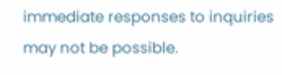immediate responses to inquiries may not be possible.